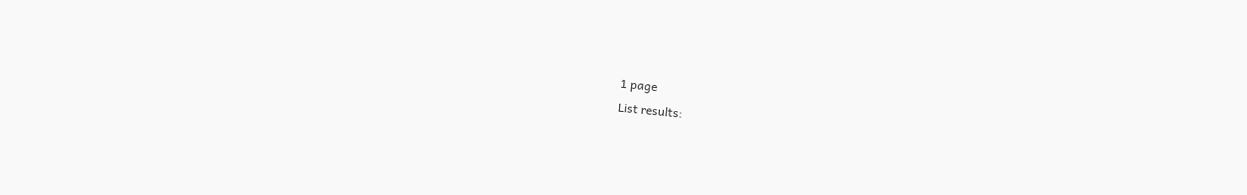1 page
List results: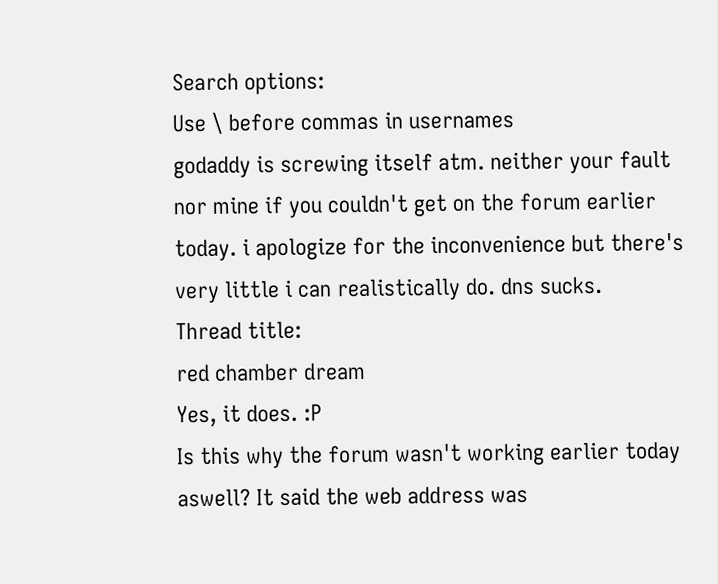Search options:
Use \ before commas in usernames
godaddy is screwing itself atm. neither your fault nor mine if you couldn't get on the forum earlier today. i apologize for the inconvenience but there's very little i can realistically do. dns sucks.
Thread title:
red chamber dream
Yes, it does. :P
Is this why the forum wasn't working earlier today aswell? It said the web address was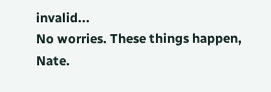invalid...
No worries. These things happen, Nate.